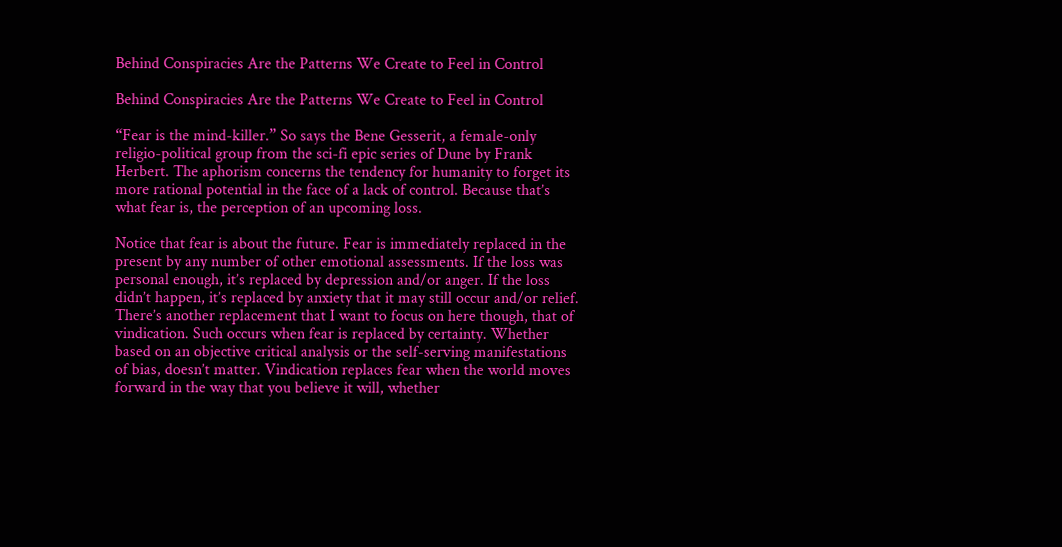Behind Conspiracies Are the Patterns We Create to Feel in Control

Behind Conspiracies Are the Patterns We Create to Feel in Control

“Fear is the mind-killer.” So says the Bene Gesserit, a female-only religio-political group from the sci-fi epic series of Dune by Frank Herbert. The aphorism concerns the tendency for humanity to forget its more rational potential in the face of a lack of control. Because that’s what fear is, the perception of an upcoming loss.

Notice that fear is about the future. Fear is immediately replaced in the present by any number of other emotional assessments. If the loss was personal enough, it’s replaced by depression and/or anger. If the loss didn’t happen, it’s replaced by anxiety that it may still occur and/or relief. There’s another replacement that I want to focus on here though, that of vindication. Such occurs when fear is replaced by certainty. Whether based on an objective critical analysis or the self-serving manifestations of bias, doesn’t matter. Vindication replaces fear when the world moves forward in the way that you believe it will, whether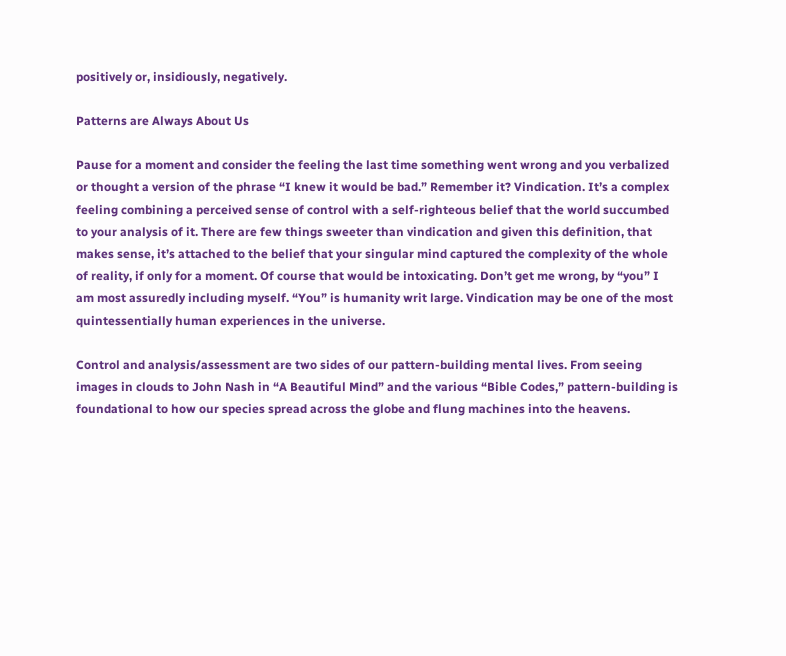positively or, insidiously, negatively.

Patterns are Always About Us

Pause for a moment and consider the feeling the last time something went wrong and you verbalized or thought a version of the phrase “I knew it would be bad.” Remember it? Vindication. It’s a complex feeling combining a perceived sense of control with a self-righteous belief that the world succumbed to your analysis of it. There are few things sweeter than vindication and given this definition, that makes sense, it’s attached to the belief that your singular mind captured the complexity of the whole of reality, if only for a moment. Of course that would be intoxicating. Don’t get me wrong, by “you” I am most assuredly including myself. “You” is humanity writ large. Vindication may be one of the most quintessentially human experiences in the universe.

Control and analysis/assessment are two sides of our pattern-building mental lives. From seeing images in clouds to John Nash in “A Beautiful Mind” and the various “Bible Codes,” pattern-building is foundational to how our species spread across the globe and flung machines into the heavens.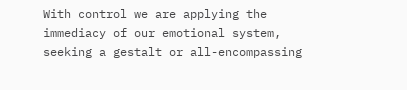With control we are applying the immediacy of our emotional system, seeking a gestalt or all-encompassing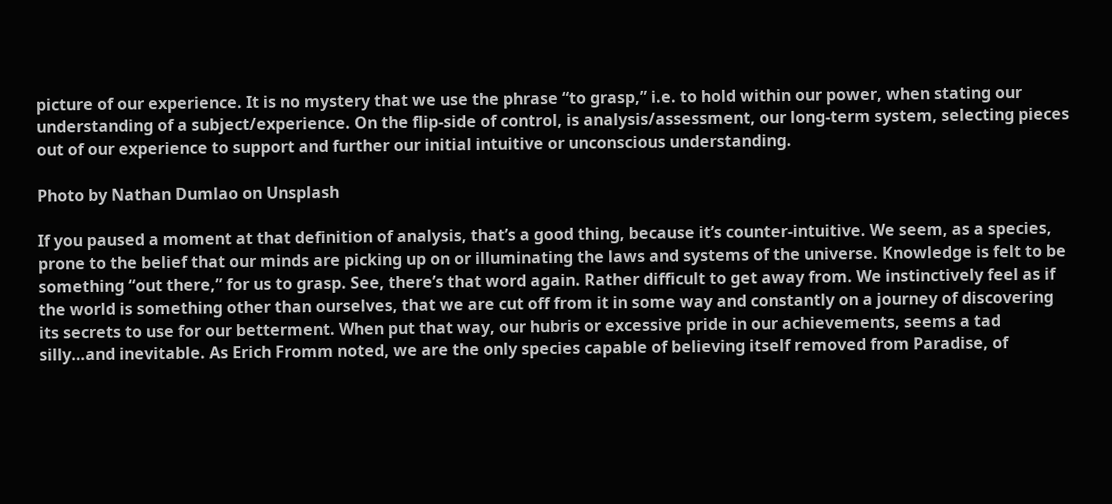picture of our experience. It is no mystery that we use the phrase “to grasp,” i.e. to hold within our power, when stating our understanding of a subject/experience. On the flip-side of control, is analysis/assessment, our long-term system, selecting pieces out of our experience to support and further our initial intuitive or unconscious understanding.

Photo by Nathan Dumlao on Unsplash

If you paused a moment at that definition of analysis, that’s a good thing, because it’s counter-intuitive. We seem, as a species, prone to the belief that our minds are picking up on or illuminating the laws and systems of the universe. Knowledge is felt to be something “out there,” for us to grasp. See, there’s that word again. Rather difficult to get away from. We instinctively feel as if the world is something other than ourselves, that we are cut off from it in some way and constantly on a journey of discovering its secrets to use for our betterment. When put that way, our hubris or excessive pride in our achievements, seems a tad silly…and inevitable. As Erich Fromm noted, we are the only species capable of believing itself removed from Paradise, of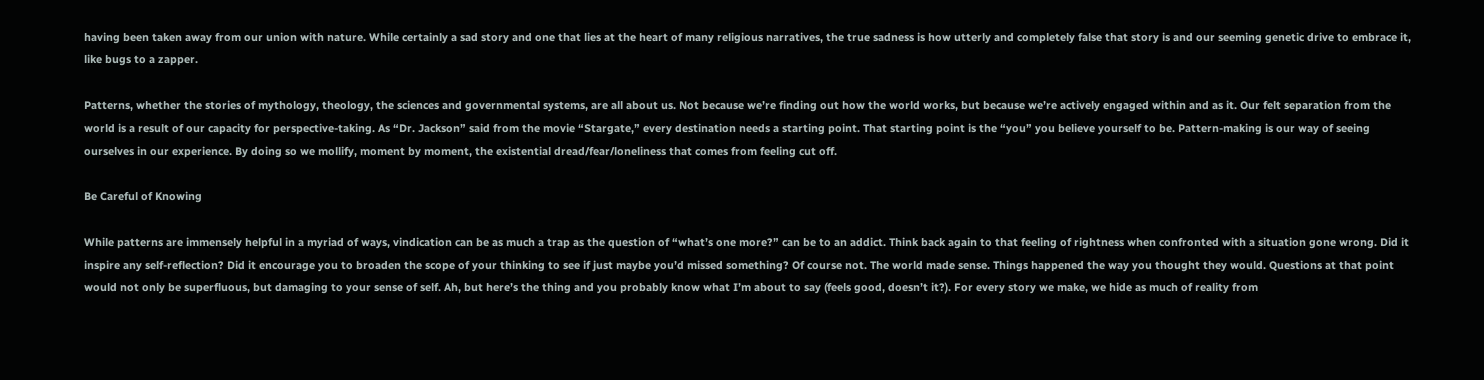having been taken away from our union with nature. While certainly a sad story and one that lies at the heart of many religious narratives, the true sadness is how utterly and completely false that story is and our seeming genetic drive to embrace it, like bugs to a zapper.

Patterns, whether the stories of mythology, theology, the sciences and governmental systems, are all about us. Not because we’re finding out how the world works, but because we’re actively engaged within and as it. Our felt separation from the world is a result of our capacity for perspective-taking. As “Dr. Jackson” said from the movie “Stargate,” every destination needs a starting point. That starting point is the “you” you believe yourself to be. Pattern-making is our way of seeing ourselves in our experience. By doing so we mollify, moment by moment, the existential dread/fear/loneliness that comes from feeling cut off.

Be Careful of Knowing

While patterns are immensely helpful in a myriad of ways, vindication can be as much a trap as the question of “what’s one more?” can be to an addict. Think back again to that feeling of rightness when confronted with a situation gone wrong. Did it inspire any self-reflection? Did it encourage you to broaden the scope of your thinking to see if just maybe you’d missed something? Of course not. The world made sense. Things happened the way you thought they would. Questions at that point would not only be superfluous, but damaging to your sense of self. Ah, but here’s the thing and you probably know what I’m about to say (feels good, doesn’t it?). For every story we make, we hide as much of reality from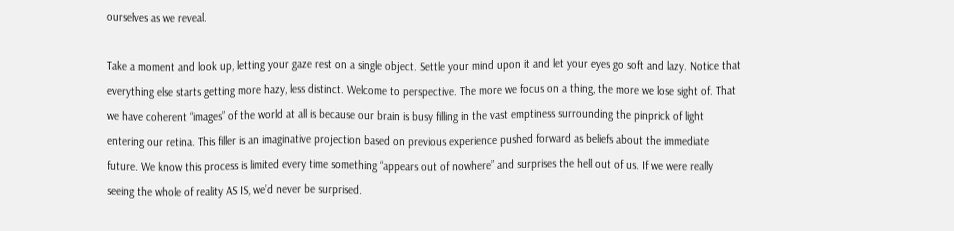ourselves as we reveal.

Take a moment and look up, letting your gaze rest on a single object. Settle your mind upon it and let your eyes go soft and lazy. Notice that everything else starts getting more hazy, less distinct. Welcome to perspective. The more we focus on a thing, the more we lose sight of. That we have coherent “images” of the world at all is because our brain is busy filling in the vast emptiness surrounding the pinprick of light entering our retina. This filler is an imaginative projection based on previous experience pushed forward as beliefs about the immediate future. We know this process is limited every time something “appears out of nowhere” and surprises the hell out of us. If we were really seeing the whole of reality AS IS, we’d never be surprised.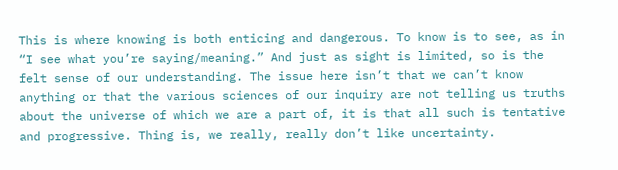This is where knowing is both enticing and dangerous. To know is to see, as in “I see what you’re saying/meaning.” And just as sight is limited, so is the felt sense of our understanding. The issue here isn’t that we can’t know anything or that the various sciences of our inquiry are not telling us truths about the universe of which we are a part of, it is that all such is tentative and progressive. Thing is, we really, really don’t like uncertainty.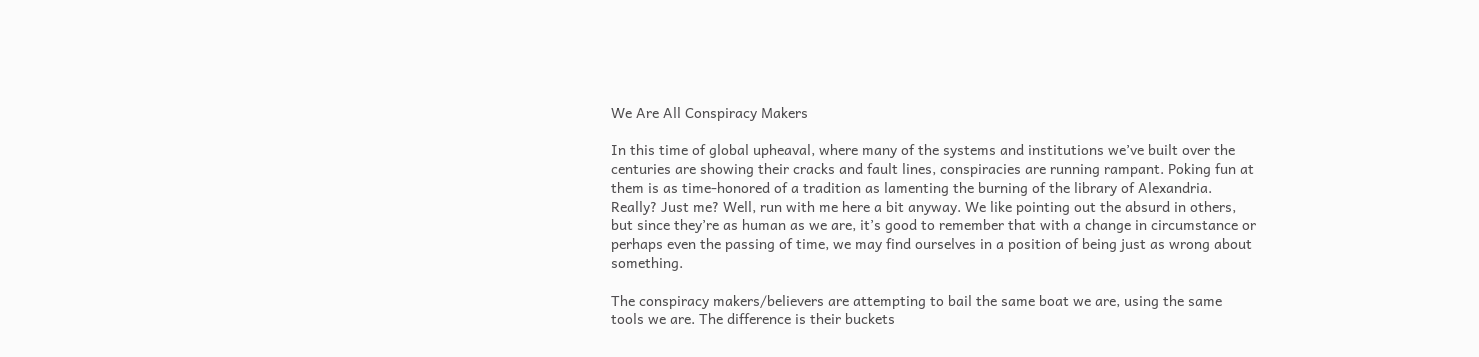We Are All Conspiracy Makers

In this time of global upheaval, where many of the systems and institutions we’ve built over the centuries are showing their cracks and fault lines, conspiracies are running rampant. Poking fun at them is as time-honored of a tradition as lamenting the burning of the library of Alexandria. Really? Just me? Well, run with me here a bit anyway. We like pointing out the absurd in others, but since they’re as human as we are, it’s good to remember that with a change in circumstance or perhaps even the passing of time, we may find ourselves in a position of being just as wrong about something.

The conspiracy makers/believers are attempting to bail the same boat we are, using the same tools we are. The difference is their buckets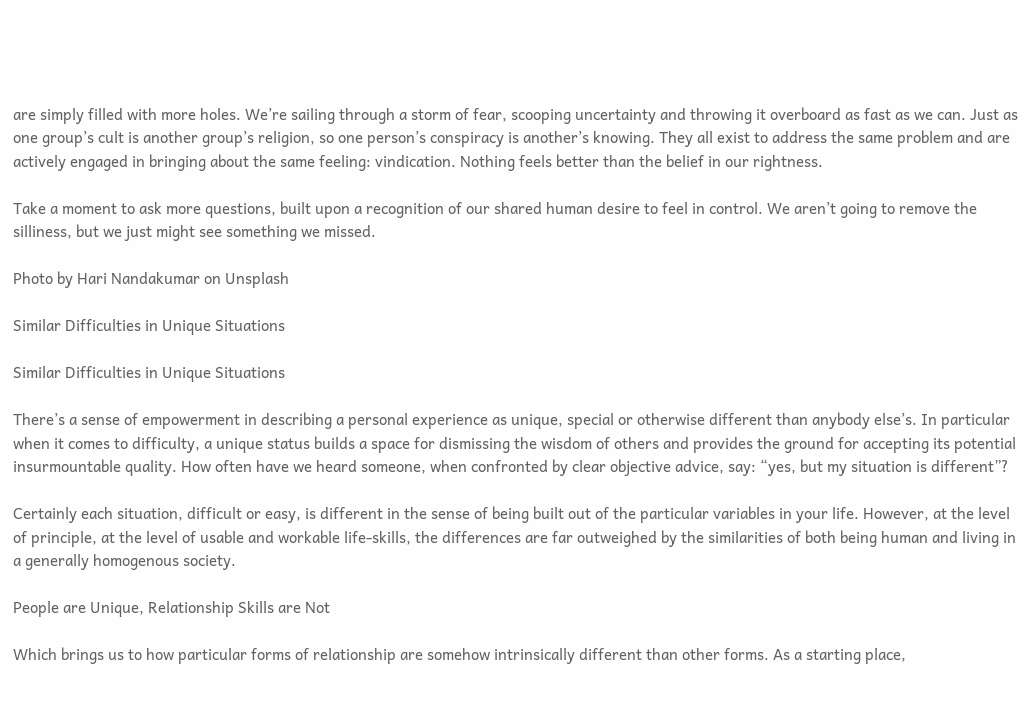are simply filled with more holes. We’re sailing through a storm of fear, scooping uncertainty and throwing it overboard as fast as we can. Just as one group’s cult is another group’s religion, so one person’s conspiracy is another’s knowing. They all exist to address the same problem and are actively engaged in bringing about the same feeling: vindication. Nothing feels better than the belief in our rightness.

Take a moment to ask more questions, built upon a recognition of our shared human desire to feel in control. We aren’t going to remove the silliness, but we just might see something we missed.

Photo by Hari Nandakumar on Unsplash

Similar Difficulties in Unique Situations

Similar Difficulties in Unique Situations

There’s a sense of empowerment in describing a personal experience as unique, special or otherwise different than anybody else’s. In particular when it comes to difficulty, a unique status builds a space for dismissing the wisdom of others and provides the ground for accepting its potential insurmountable quality. How often have we heard someone, when confronted by clear objective advice, say: “yes, but my situation is different”?

Certainly each situation, difficult or easy, is different in the sense of being built out of the particular variables in your life. However, at the level of principle, at the level of usable and workable life-skills, the differences are far outweighed by the similarities of both being human and living in a generally homogenous society.

People are Unique, Relationship Skills are Not

Which brings us to how particular forms of relationship are somehow intrinsically different than other forms. As a starting place,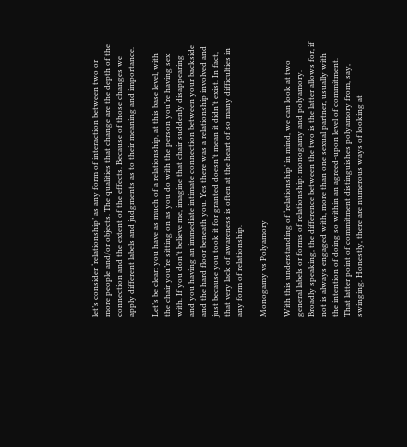let’s consider ‘relationship’ as any form of interaction between two or more people and/or objects. The qualities that change are the depth of the connection and the extent of the effects. Because of those changes we apply different labels and judgments as to their meaning and importance.

Let’s be clear: you have as much of a relationship, at this base level, with the chair you’re sitting on as you do with the person you’re having sex with. If you don’t believe me, imagine that chair suddenly disappearing and you having an immediate intimate connection between your backside and the hard floor beneath you. Yes there was a relationship involved and just because you took it for granted doesn’t mean it didn’t exist. In fact, that very lack of awareness is often at the heart of so many difficulties in any form of relationship.

Monogamy vs Polyamory

With this understanding of ‘relationship’ in mind, we can look at two general labels or forms of relationship: monogamy and polyamory. Broadly speaking, the difference between the two is the latter allows for, if not is always engaged with, more than one sexual partner, usually with the intention of doing so within an agreed-upon level of commitment. That latter point of commitment distinguishes polyamory from, say, swinging. Honestly, there are numerous ways of looking at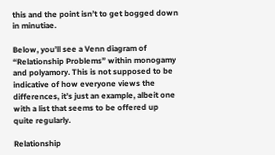this and the point isn’t to get bogged down in minutiae.

Below, you’ll see a Venn diagram of “Relationship Problems” within monogamy and polyamory. This is not supposed to be indicative of how everyone views the differences, it’s just an example, albeit one with a list that seems to be offered up quite regularly.

Relationship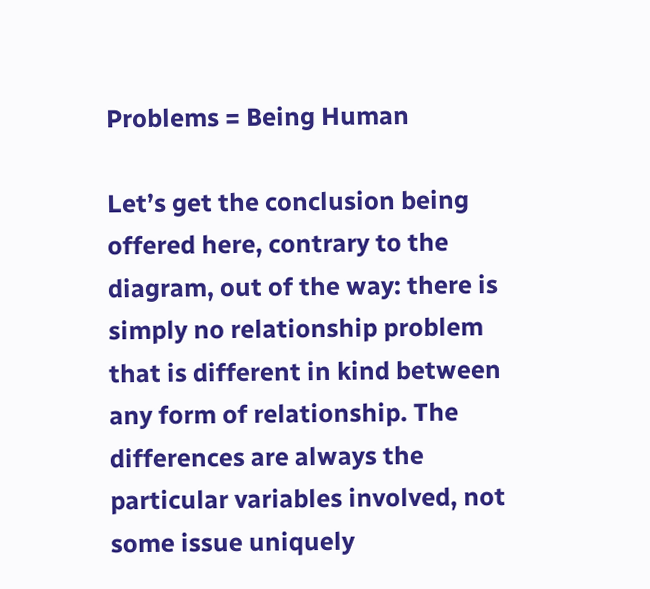Problems = Being Human

Let’s get the conclusion being offered here, contrary to the diagram, out of the way: there is simply no relationship problem that is different in kind between any form of relationship. The differences are always the particular variables involved, not some issue uniquely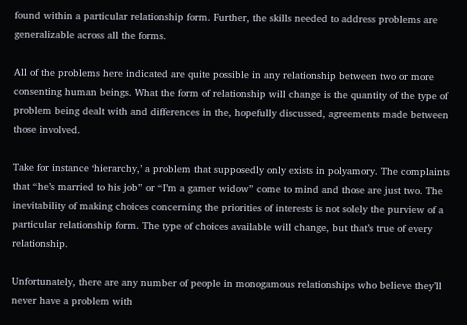found within a particular relationship form. Further, the skills needed to address problems are generalizable across all the forms.

All of the problems here indicated are quite possible in any relationship between two or more consenting human beings. What the form of relationship will change is the quantity of the type of problem being dealt with and differences in the, hopefully discussed, agreements made between those involved.

Take for instance ‘hierarchy,’ a problem that supposedly only exists in polyamory. The complaints that “he’s married to his job” or “I’m a gamer widow” come to mind and those are just two. The inevitability of making choices concerning the priorities of interests is not solely the purview of a particular relationship form. The type of choices available will change, but that’s true of every relationship.

Unfortunately, there are any number of people in monogamous relationships who believe they’ll never have a problem with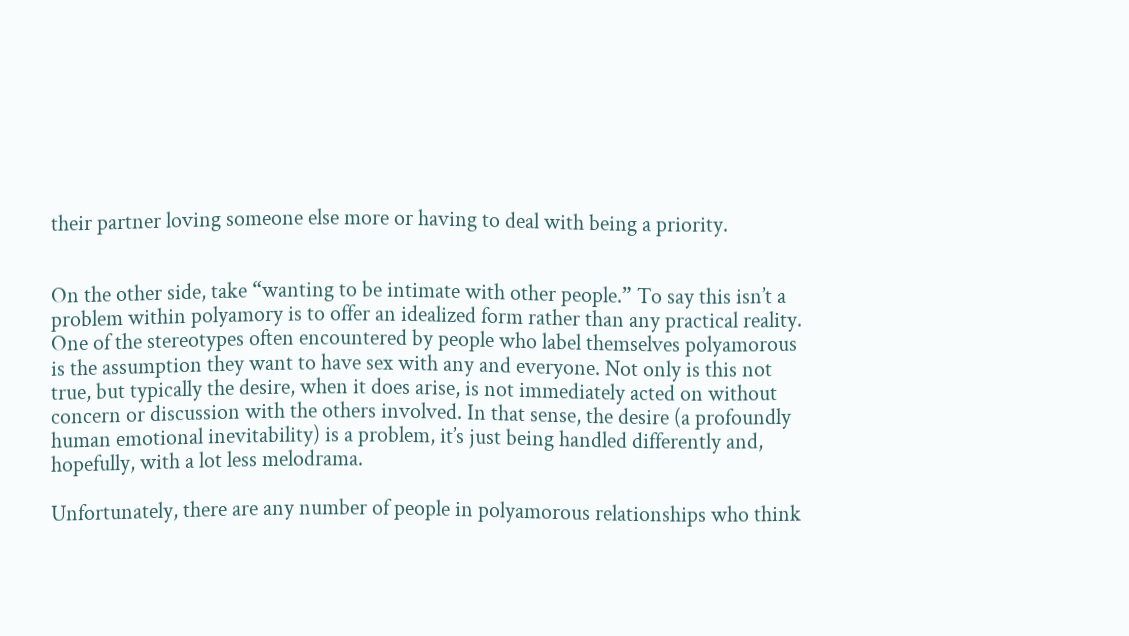their partner loving someone else more or having to deal with being a priority.


On the other side, take “wanting to be intimate with other people.” To say this isn’t a problem within polyamory is to offer an idealized form rather than any practical reality. One of the stereotypes often encountered by people who label themselves polyamorous is the assumption they want to have sex with any and everyone. Not only is this not true, but typically the desire, when it does arise, is not immediately acted on without concern or discussion with the others involved. In that sense, the desire (a profoundly human emotional inevitability) is a problem, it’s just being handled differently and, hopefully, with a lot less melodrama.

Unfortunately, there are any number of people in polyamorous relationships who think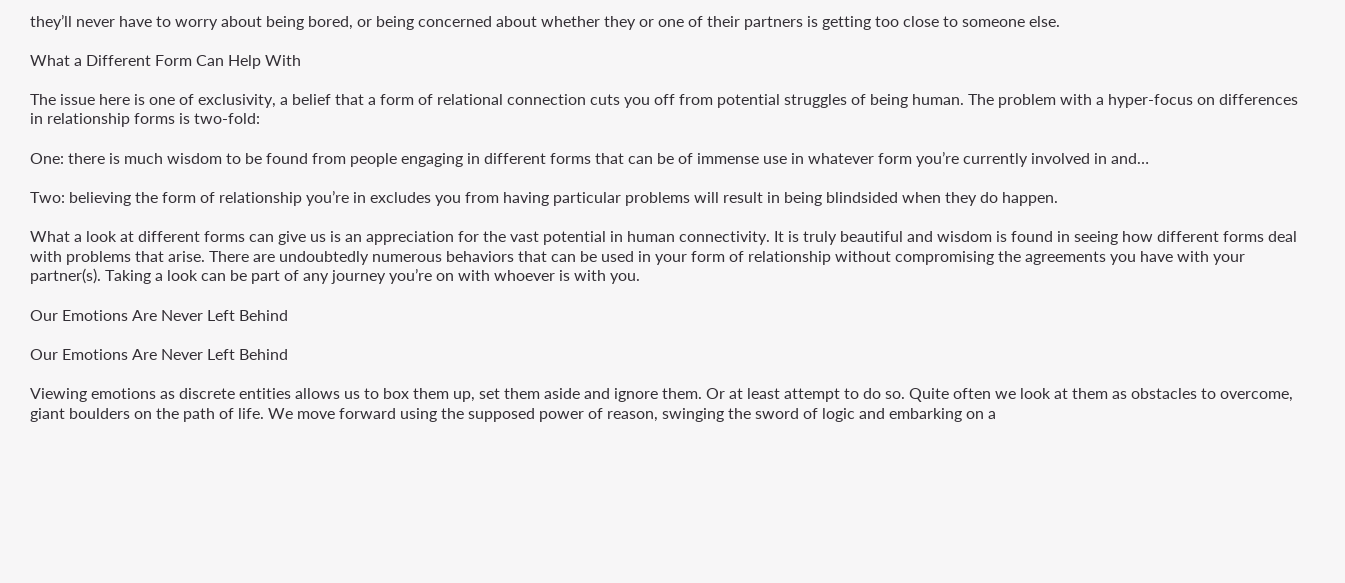they’ll never have to worry about being bored, or being concerned about whether they or one of their partners is getting too close to someone else.

What a Different Form Can Help With

The issue here is one of exclusivity, a belief that a form of relational connection cuts you off from potential struggles of being human. The problem with a hyper-focus on differences in relationship forms is two-fold:

One: there is much wisdom to be found from people engaging in different forms that can be of immense use in whatever form you’re currently involved in and…

Two: believing the form of relationship you’re in excludes you from having particular problems will result in being blindsided when they do happen.

What a look at different forms can give us is an appreciation for the vast potential in human connectivity. It is truly beautiful and wisdom is found in seeing how different forms deal with problems that arise. There are undoubtedly numerous behaviors that can be used in your form of relationship without compromising the agreements you have with your partner(s). Taking a look can be part of any journey you’re on with whoever is with you.

Our Emotions Are Never Left Behind

Our Emotions Are Never Left Behind

Viewing emotions as discrete entities allows us to box them up, set them aside and ignore them. Or at least attempt to do so. Quite often we look at them as obstacles to overcome, giant boulders on the path of life. We move forward using the supposed power of reason, swinging the sword of logic and embarking on a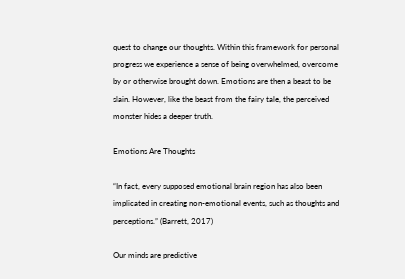quest to change our thoughts. Within this framework for personal progress we experience a sense of being overwhelmed, overcome by or otherwise brought down. Emotions are then a beast to be slain. However, like the beast from the fairy tale, the perceived monster hides a deeper truth.

Emotions Are Thoughts

“In fact, every supposed emotional brain region has also been implicated in creating non-emotional events, such as thoughts and perceptions.” (Barrett, 2017)

Our minds are predictive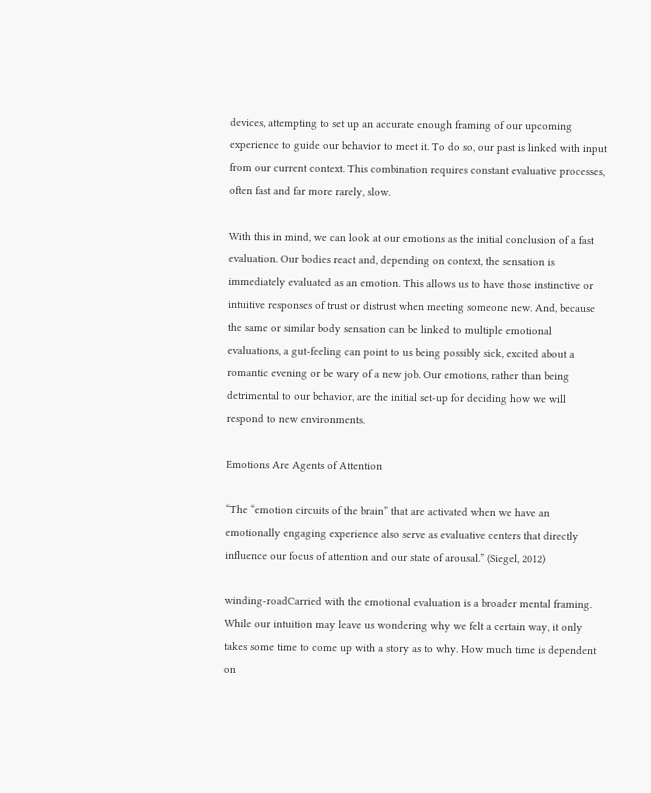devices, attempting to set up an accurate enough framing of our upcoming experience to guide our behavior to meet it. To do so, our past is linked with input from our current context. This combination requires constant evaluative processes, often fast and far more rarely, slow.

With this in mind, we can look at our emotions as the initial conclusion of a fast evaluation. Our bodies react and, depending on context, the sensation is immediately evaluated as an emotion. This allows us to have those instinctive or intuitive responses of trust or distrust when meeting someone new. And, because the same or similar body sensation can be linked to multiple emotional evaluations, a gut-feeling can point to us being possibly sick, excited about a romantic evening or be wary of a new job. Our emotions, rather than being detrimental to our behavior, are the initial set-up for deciding how we will respond to new environments.

Emotions Are Agents of Attention

“The “emotion circuits of the brain” that are activated when we have an emotionally engaging experience also serve as evaluative centers that directly influence our focus of attention and our state of arousal.” (Siegel, 2012)

winding-roadCarried with the emotional evaluation is a broader mental framing. While our intuition may leave us wondering why we felt a certain way, it only takes some time to come up with a story as to why. How much time is dependent on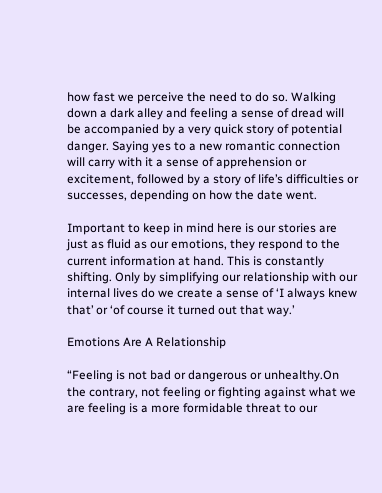how fast we perceive the need to do so. Walking down a dark alley and feeling a sense of dread will be accompanied by a very quick story of potential danger. Saying yes to a new romantic connection will carry with it a sense of apprehension or excitement, followed by a story of life’s difficulties or successes, depending on how the date went.

Important to keep in mind here is our stories are just as fluid as our emotions, they respond to the current information at hand. This is constantly shifting. Only by simplifying our relationship with our internal lives do we create a sense of ‘I always knew that’ or ‘of course it turned out that way.’

Emotions Are A Relationship

“Feeling is not bad or dangerous or unhealthy.On the contrary, not feeling or fighting against what we are feeling is a more formidable threat to our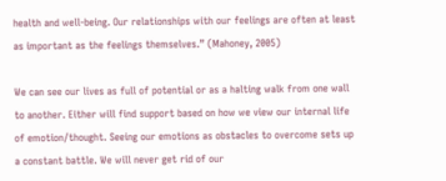health and well-being. Our relationships with our feelings are often at least as important as the feelings themselves.” (Mahoney, 2005)

We can see our lives as full of potential or as a halting walk from one wall to another. Either will find support based on how we view our internal life of emotion/thought. Seeing our emotions as obstacles to overcome sets up a constant battle. We will never get rid of our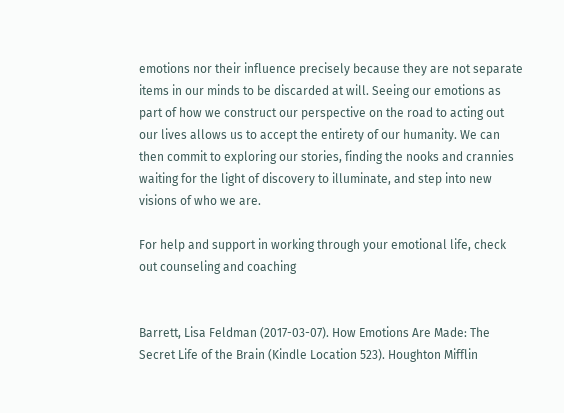emotions nor their influence precisely because they are not separate items in our minds to be discarded at will. Seeing our emotions as part of how we construct our perspective on the road to acting out our lives allows us to accept the entirety of our humanity. We can then commit to exploring our stories, finding the nooks and crannies waiting for the light of discovery to illuminate, and step into new visions of who we are.

For help and support in working through your emotional life, check out counseling and coaching


Barrett, Lisa Feldman (2017-03-07). How Emotions Are Made: The Secret Life of the Brain (Kindle Location 523). Houghton Mifflin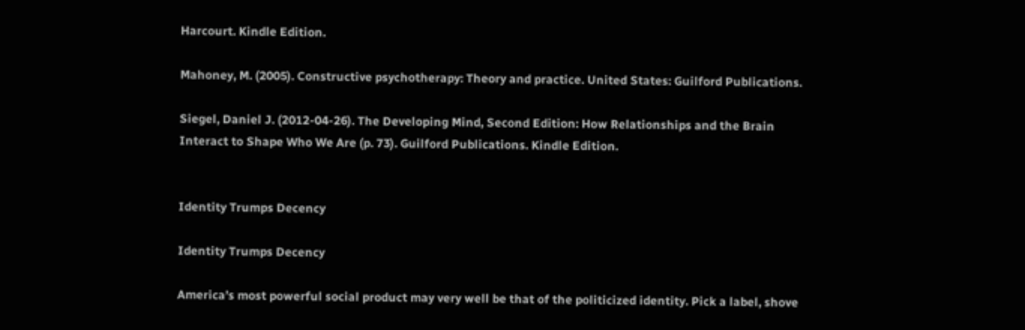Harcourt. Kindle Edition.

Mahoney, M. (2005). Constructive psychotherapy: Theory and practice. United States: Guilford Publications.

Siegel, Daniel J. (2012-04-26). The Developing Mind, Second Edition: How Relationships and the Brain Interact to Shape Who We Are (p. 73). Guilford Publications. Kindle Edition.


Identity Trumps Decency

Identity Trumps Decency

America’s most powerful social product may very well be that of the politicized identity. Pick a label, shove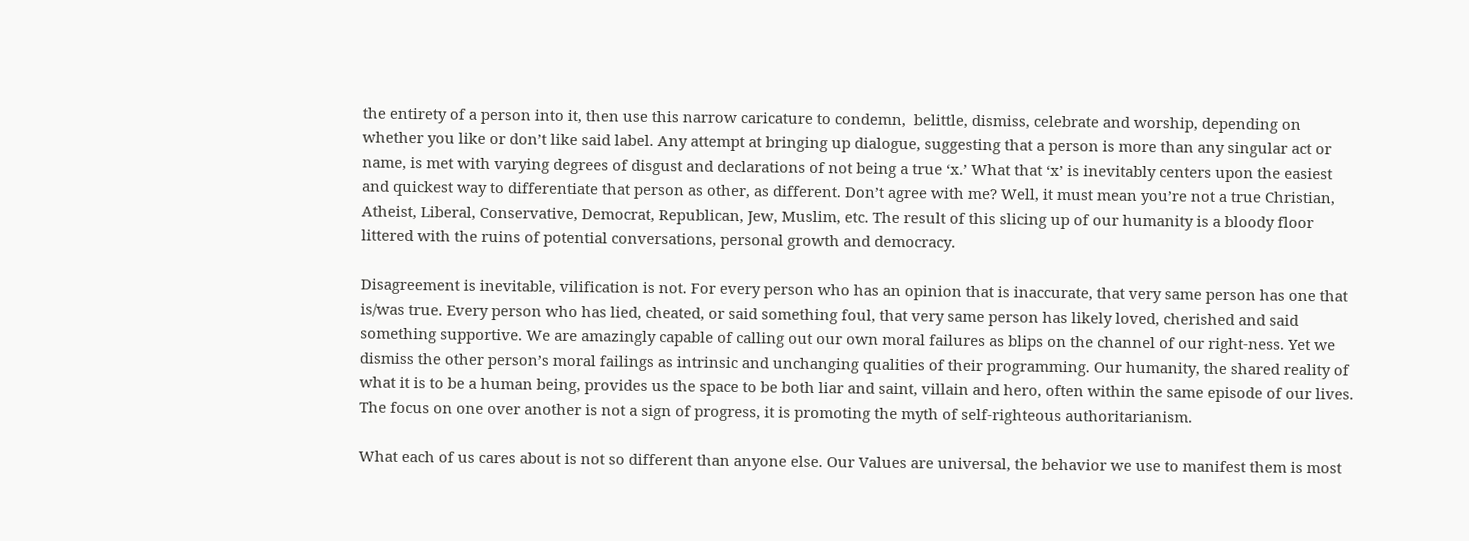the entirety of a person into it, then use this narrow caricature to condemn,  belittle, dismiss, celebrate and worship, depending on whether you like or don’t like said label. Any attempt at bringing up dialogue, suggesting that a person is more than any singular act or name, is met with varying degrees of disgust and declarations of not being a true ‘x.’ What that ‘x’ is inevitably centers upon the easiest and quickest way to differentiate that person as other, as different. Don’t agree with me? Well, it must mean you’re not a true Christian, Atheist, Liberal, Conservative, Democrat, Republican, Jew, Muslim, etc. The result of this slicing up of our humanity is a bloody floor littered with the ruins of potential conversations, personal growth and democracy.

Disagreement is inevitable, vilification is not. For every person who has an opinion that is inaccurate, that very same person has one that is/was true. Every person who has lied, cheated, or said something foul, that very same person has likely loved, cherished and said something supportive. We are amazingly capable of calling out our own moral failures as blips on the channel of our right-ness. Yet we dismiss the other person’s moral failings as intrinsic and unchanging qualities of their programming. Our humanity, the shared reality of what it is to be a human being, provides us the space to be both liar and saint, villain and hero, often within the same episode of our lives. The focus on one over another is not a sign of progress, it is promoting the myth of self-righteous authoritarianism.

What each of us cares about is not so different than anyone else. Our Values are universal, the behavior we use to manifest them is most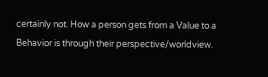certainly not. How a person gets from a Value to a Behavior is through their perspective/worldview.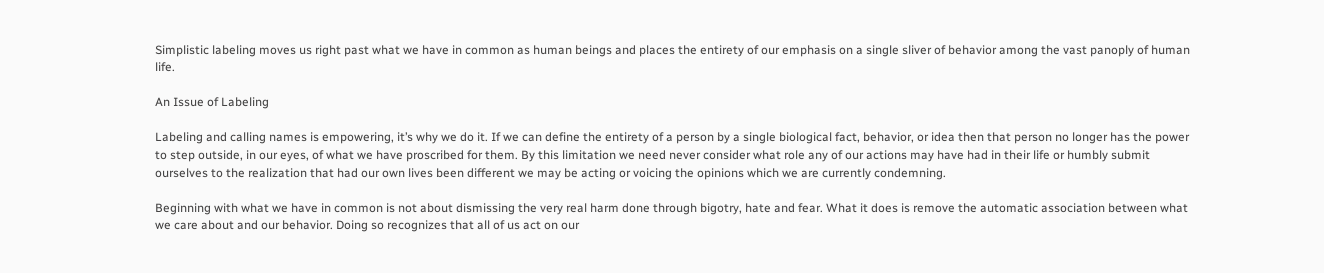Simplistic labeling moves us right past what we have in common as human beings and places the entirety of our emphasis on a single sliver of behavior among the vast panoply of human life.

An Issue of Labeling

Labeling and calling names is empowering, it’s why we do it. If we can define the entirety of a person by a single biological fact, behavior, or idea then that person no longer has the power to step outside, in our eyes, of what we have proscribed for them. By this limitation we need never consider what role any of our actions may have had in their life or humbly submit ourselves to the realization that had our own lives been different we may be acting or voicing the opinions which we are currently condemning.

Beginning with what we have in common is not about dismissing the very real harm done through bigotry, hate and fear. What it does is remove the automatic association between what we care about and our behavior. Doing so recognizes that all of us act on our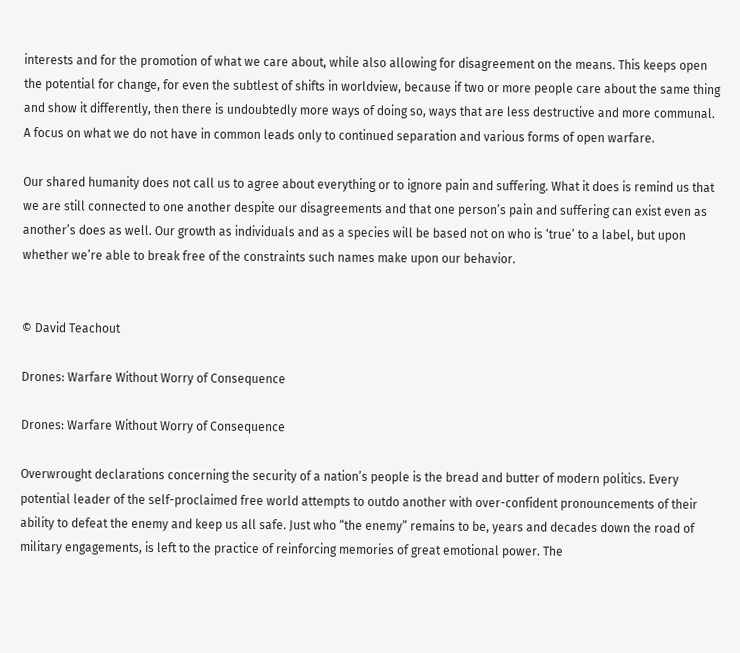interests and for the promotion of what we care about, while also allowing for disagreement on the means. This keeps open the potential for change, for even the subtlest of shifts in worldview, because if two or more people care about the same thing and show it differently, then there is undoubtedly more ways of doing so, ways that are less destructive and more communal. A focus on what we do not have in common leads only to continued separation and various forms of open warfare.

Our shared humanity does not call us to agree about everything or to ignore pain and suffering. What it does is remind us that we are still connected to one another despite our disagreements and that one person’s pain and suffering can exist even as another’s does as well. Our growth as individuals and as a species will be based not on who is ‘true’ to a label, but upon whether we’re able to break free of the constraints such names make upon our behavior.


© David Teachout

Drones: Warfare Without Worry of Consequence

Drones: Warfare Without Worry of Consequence

Overwrought declarations concerning the security of a nation’s people is the bread and butter of modern politics. Every potential leader of the self-proclaimed free world attempts to outdo another with over-confident pronouncements of their ability to defeat the enemy and keep us all safe. Just who “the enemy” remains to be, years and decades down the road of military engagements, is left to the practice of reinforcing memories of great emotional power. The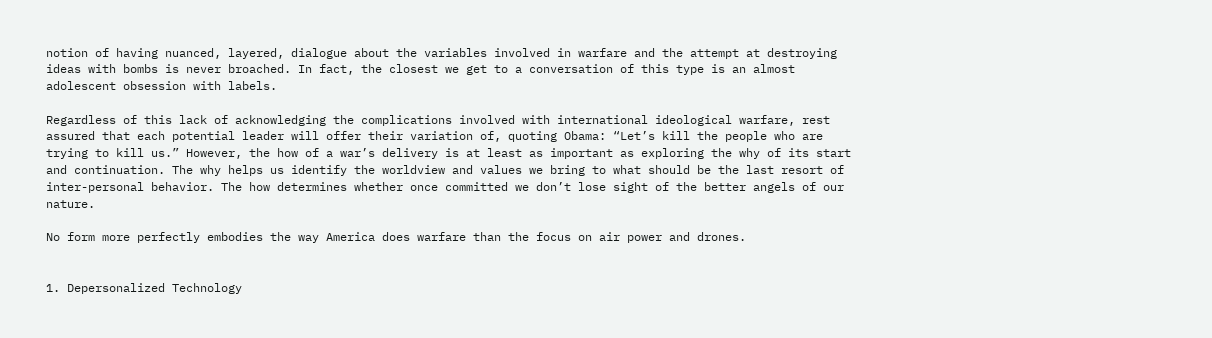notion of having nuanced, layered, dialogue about the variables involved in warfare and the attempt at destroying ideas with bombs is never broached. In fact, the closest we get to a conversation of this type is an almost adolescent obsession with labels.

Regardless of this lack of acknowledging the complications involved with international ideological warfare, rest assured that each potential leader will offer their variation of, quoting Obama: “Let’s kill the people who are trying to kill us.” However, the how of a war’s delivery is at least as important as exploring the why of its start and continuation. The why helps us identify the worldview and values we bring to what should be the last resort of inter-personal behavior. The how determines whether once committed we don’t lose sight of the better angels of our nature.

No form more perfectly embodies the way America does warfare than the focus on air power and drones.


1. Depersonalized Technology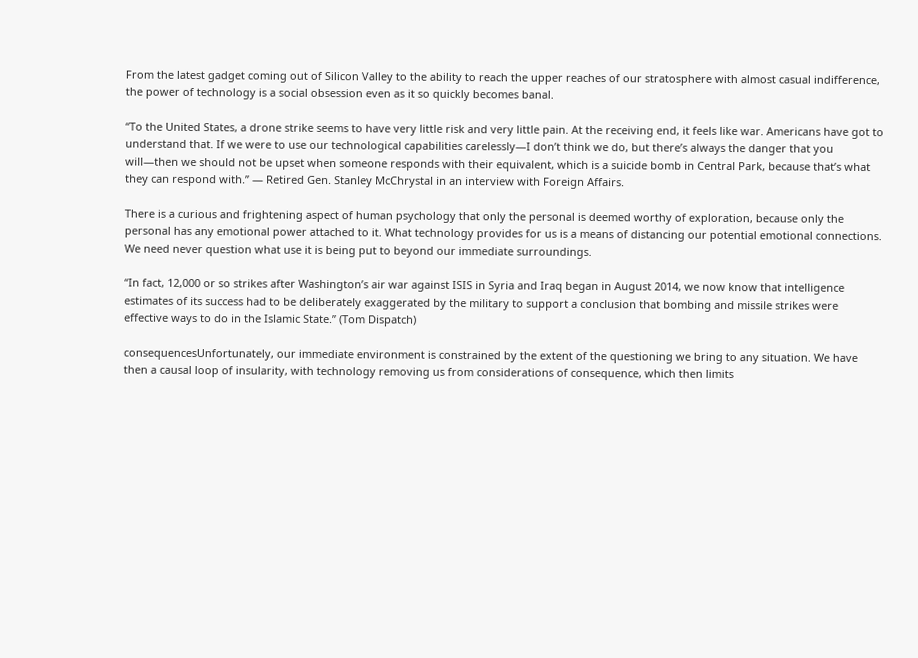From the latest gadget coming out of Silicon Valley to the ability to reach the upper reaches of our stratosphere with almost casual indifference, the power of technology is a social obsession even as it so quickly becomes banal.

“To the United States, a drone strike seems to have very little risk and very little pain. At the receiving end, it feels like war. Americans have got to understand that. If we were to use our technological capabilities carelessly—I don’t think we do, but there’s always the danger that you will—then we should not be upset when someone responds with their equivalent, which is a suicide bomb in Central Park, because that’s what they can respond with.” — Retired Gen. Stanley McChrystal in an interview with Foreign Affairs.

There is a curious and frightening aspect of human psychology that only the personal is deemed worthy of exploration, because only the personal has any emotional power attached to it. What technology provides for us is a means of distancing our potential emotional connections. We need never question what use it is being put to beyond our immediate surroundings.

“In fact, 12,000 or so strikes after Washington’s air war against ISIS in Syria and Iraq began in August 2014, we now know that intelligence estimates of its success had to be deliberately exaggerated by the military to support a conclusion that bombing and missile strikes were effective ways to do in the Islamic State.” (Tom Dispatch)

consequencesUnfortunately, our immediate environment is constrained by the extent of the questioning we bring to any situation. We have then a causal loop of insularity, with technology removing us from considerations of consequence, which then limits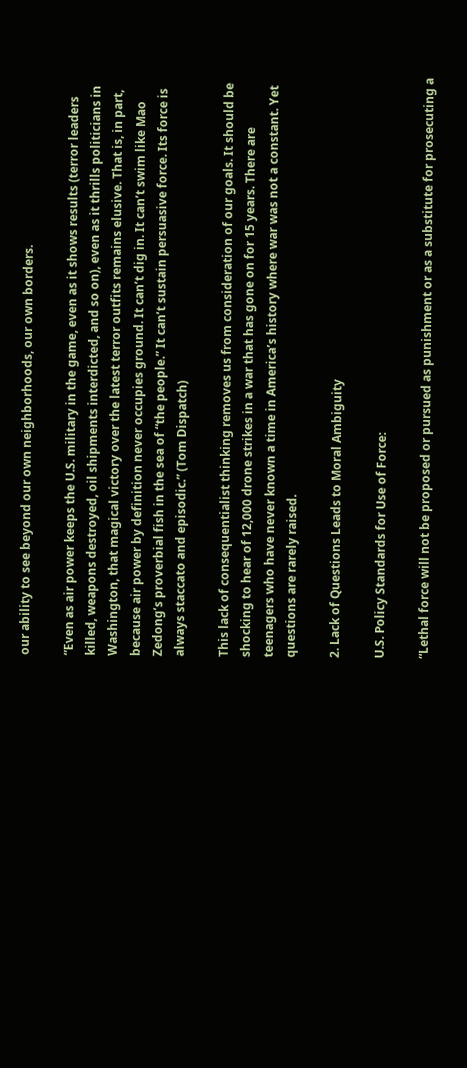our ability to see beyond our own neighborhoods, our own borders.

“Even as air power keeps the U.S. military in the game, even as it shows results (terror leaders killed, weapons destroyed, oil shipments interdicted, and so on), even as it thrills politicians in Washington, that magical victory over the latest terror outfits remains elusive. That is, in part, because air power by definition never occupies ground. It can’t dig in. It can’t swim like Mao Zedong’s proverbial fish in the sea of “the people.” It can’t sustain persuasive force. Its force is always staccato and episodic.” (Tom Dispatch)

This lack of consequentialist thinking removes us from consideration of our goals. It should be shocking to hear of 12,000 drone strikes in a war that has gone on for 15 years. There are teenagers who have never known a time in America’s history where war was not a constant. Yet questions are rarely raised.

2. Lack of Questions Leads to Moral Ambiguity

U.S. Policy Standards for Use of Force:

“Lethal force will not be proposed or pursued as punishment or as a substitute for prosecuting a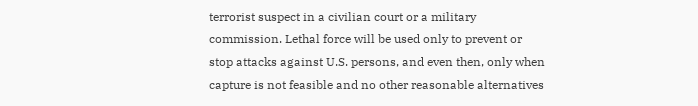terrorist suspect in a civilian court or a military commission. Lethal force will be used only to prevent or stop attacks against U.S. persons, and even then, only when capture is not feasible and no other reasonable alternatives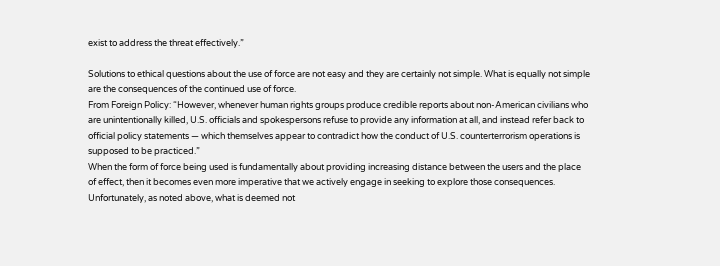exist to address the threat effectively.”

Solutions to ethical questions about the use of force are not easy and they are certainly not simple. What is equally not simple are the consequences of the continued use of force.
From Foreign Policy: “However, whenever human rights groups produce credible reports about non-American civilians who are unintentionally killed, U.S. officials and spokespersons refuse to provide any information at all, and instead refer back to official policy statements — which themselves appear to contradict how the conduct of U.S. counterterrorism operations is supposed to be practiced.”
When the form of force being used is fundamentally about providing increasing distance between the users and the place of effect, then it becomes even more imperative that we actively engage in seeking to explore those consequences. Unfortunately, as noted above, what is deemed not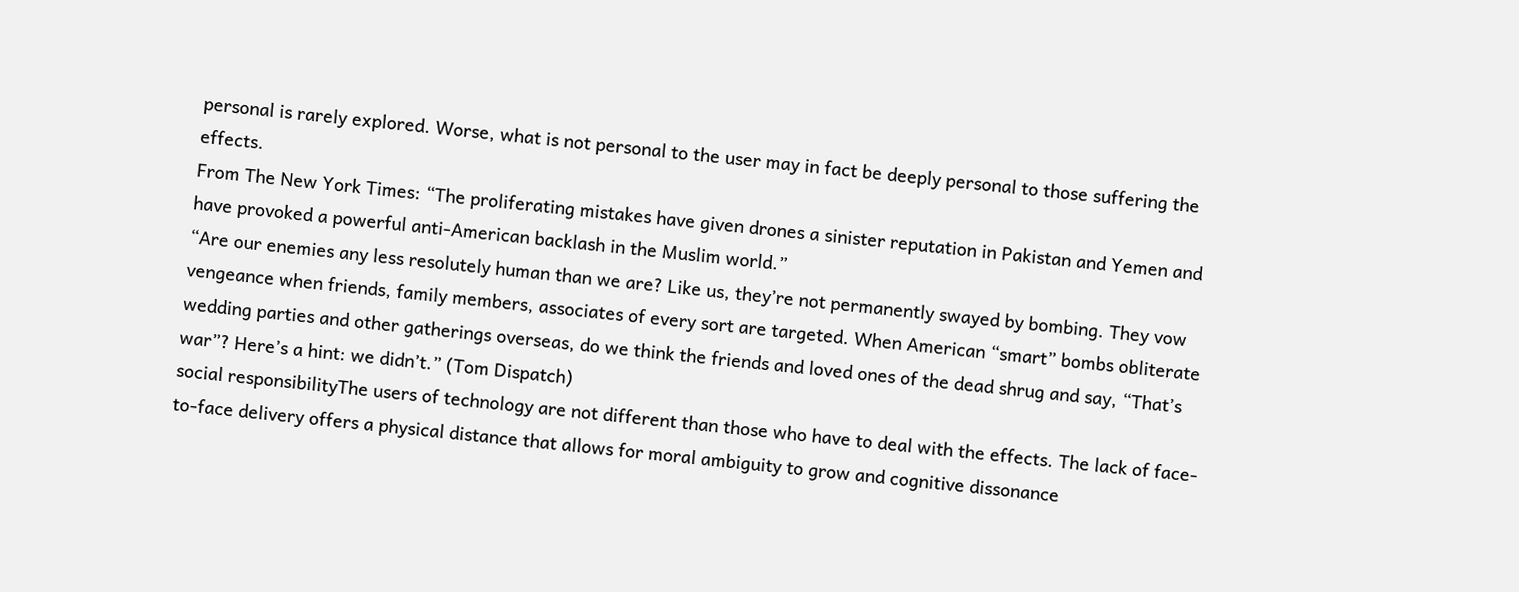personal is rarely explored. Worse, what is not personal to the user may in fact be deeply personal to those suffering the effects.
From The New York Times: “The proliferating mistakes have given drones a sinister reputation in Pakistan and Yemen and have provoked a powerful anti-American backlash in the Muslim world.”
“Are our enemies any less resolutely human than we are? Like us, they’re not permanently swayed by bombing. They vow vengeance when friends, family members, associates of every sort are targeted. When American “smart” bombs obliterate wedding parties and other gatherings overseas, do we think the friends and loved ones of the dead shrug and say, “That’s war”? Here’s a hint: we didn’t.” (Tom Dispatch)
social responsibilityThe users of technology are not different than those who have to deal with the effects. The lack of face-to-face delivery offers a physical distance that allows for moral ambiguity to grow and cognitive dissonance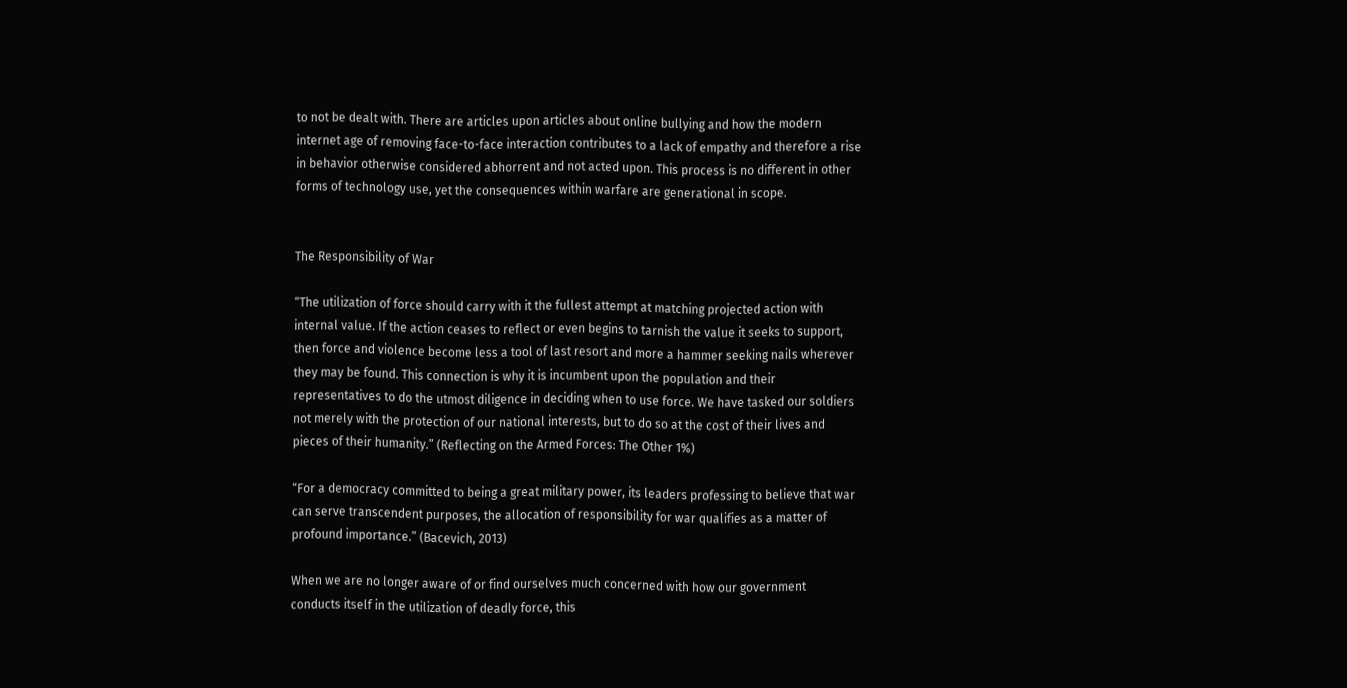to not be dealt with. There are articles upon articles about online bullying and how the modern internet age of removing face-to-face interaction contributes to a lack of empathy and therefore a rise in behavior otherwise considered abhorrent and not acted upon. This process is no different in other forms of technology use, yet the consequences within warfare are generational in scope.


The Responsibility of War

“The utilization of force should carry with it the fullest attempt at matching projected action with internal value. If the action ceases to reflect or even begins to tarnish the value it seeks to support, then force and violence become less a tool of last resort and more a hammer seeking nails wherever they may be found. This connection is why it is incumbent upon the population and their representatives to do the utmost diligence in deciding when to use force. We have tasked our soldiers not merely with the protection of our national interests, but to do so at the cost of their lives and pieces of their humanity.” (Reflecting on the Armed Forces: The Other 1%)

“For a democracy committed to being a great military power, its leaders professing to believe that war can serve transcendent purposes, the allocation of responsibility for war qualifies as a matter of profound importance.” (Bacevich, 2013)

When we are no longer aware of or find ourselves much concerned with how our government conducts itself in the utilization of deadly force, this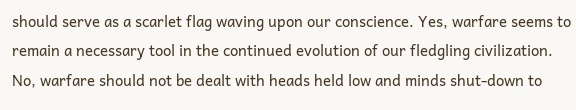should serve as a scarlet flag waving upon our conscience. Yes, warfare seems to remain a necessary tool in the continued evolution of our fledgling civilization. No, warfare should not be dealt with heads held low and minds shut-down to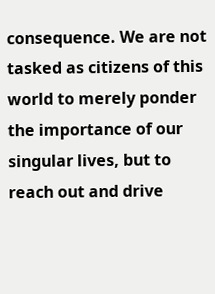consequence. We are not tasked as citizens of this world to merely ponder the importance of our singular lives, but to reach out and drive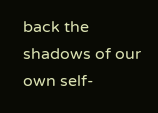back the shadows of our own self-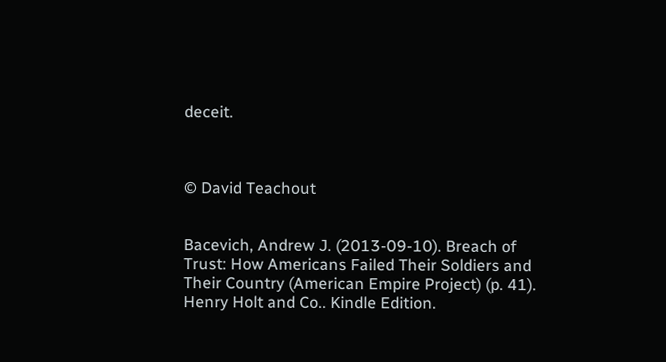deceit.



© David Teachout


Bacevich, Andrew J. (2013-09-10). Breach of Trust: How Americans Failed Their Soldiers and Their Country (American Empire Project) (p. 41). Henry Holt and Co.. Kindle Edition.